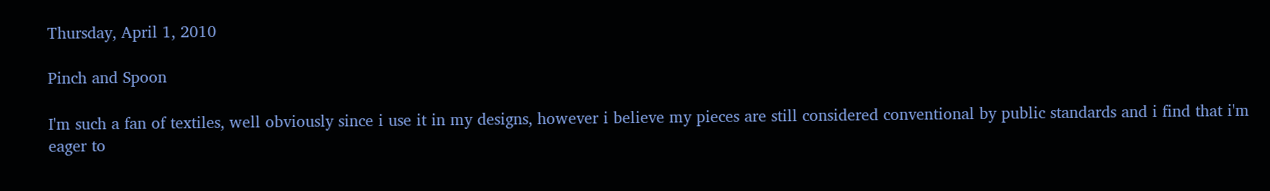Thursday, April 1, 2010

Pinch and Spoon

I'm such a fan of textiles, well obviously since i use it in my designs, however i believe my pieces are still considered conventional by public standards and i find that i'm eager to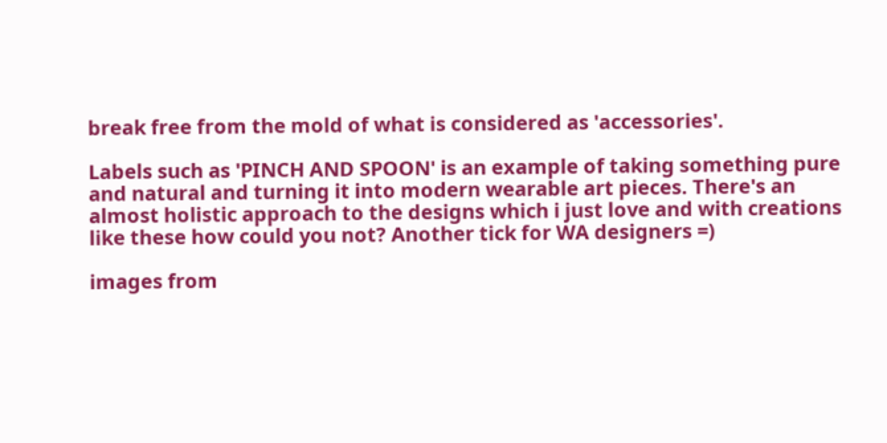break free from the mold of what is considered as 'accessories'.

Labels such as 'PINCH AND SPOON' is an example of taking something pure and natural and turning it into modern wearable art pieces. There's an almost holistic approach to the designs which i just love and with creations like these how could you not? Another tick for WA designers =)

images from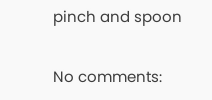pinch and spoon

No comments: